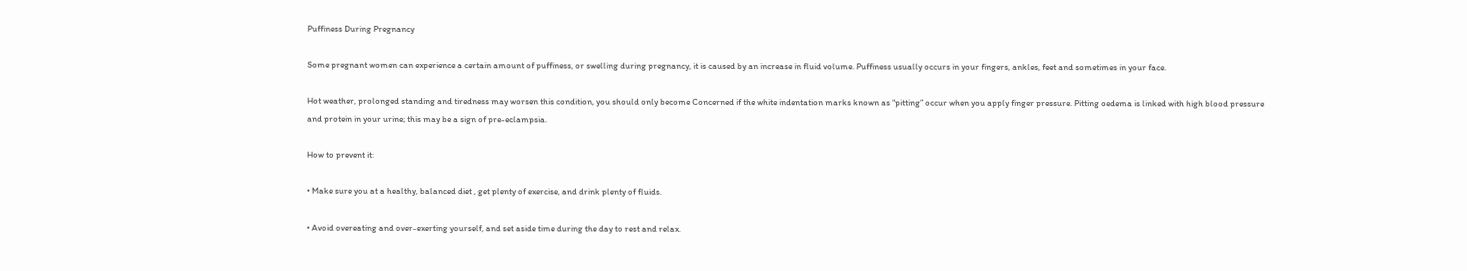Puffiness During Pregnancy

Some pregnant women can experience a certain amount of puffiness, or swelling during pregnancy, it is caused by an increase in fluid volume. Puffiness usually occurs in your fingers, ankles, feet and sometimes in your face.

Hot weather, prolonged standing and tiredness may worsen this condition, you should only become Concerned if the white indentation marks known as “pitting” occur when you apply finger pressure. Pitting oedema is linked with high blood pressure and protein in your urine; this may be a sign of pre-eclampsia.

How to prevent it:

• Make sure you at a healthy, balanced diet , get plenty of exercise, and drink plenty of fluids.

• Avoid overeating and over-exerting yourself, and set aside time during the day to rest and relax.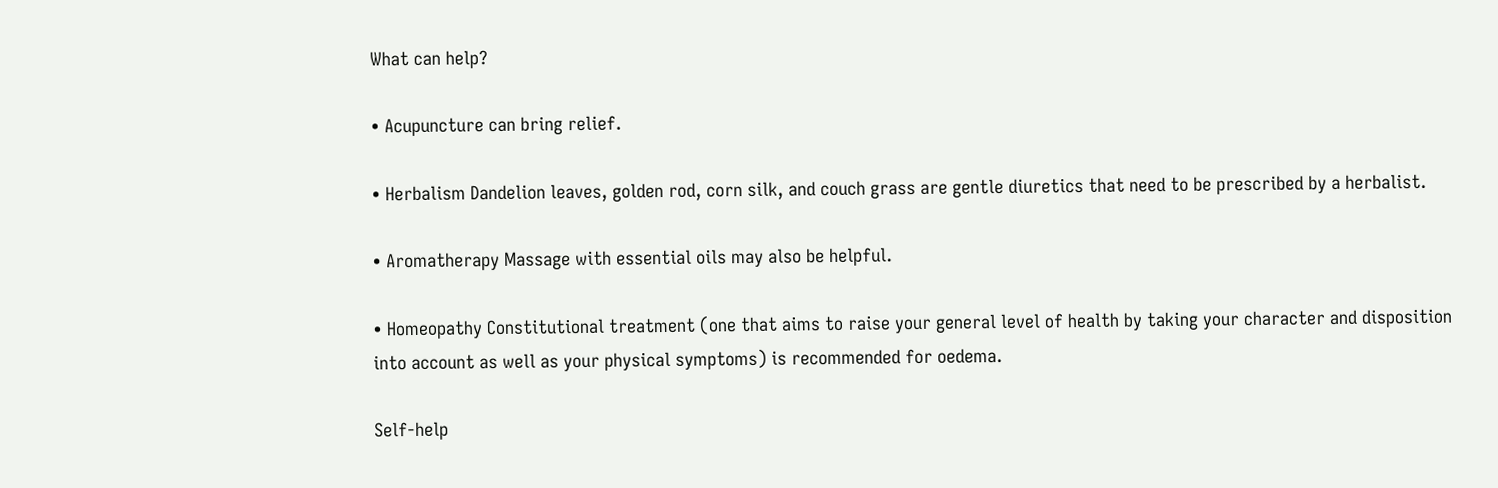What can help?

• Acupuncture can bring relief.

• Herbalism Dandelion leaves, golden rod, corn silk, and couch grass are gentle diuretics that need to be prescribed by a herbalist.

• Aromatherapy Massage with essential oils may also be helpful.

• Homeopathy Constitutional treatment (one that aims to raise your general level of health by taking your character and disposition into account as well as your physical symptoms) is recommended for oedema.

Self-help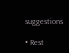suggestions

• Rest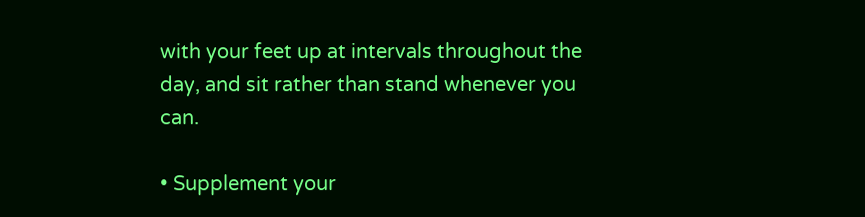with your feet up at intervals throughout the day, and sit rather than stand whenever you can.

• Supplement your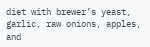diet with brewer’s yeast, garlic, raw onions, apples, and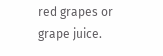red grapes or grape juice.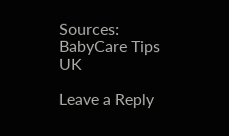Sources: BabyCare Tips UK

Leave a Reply